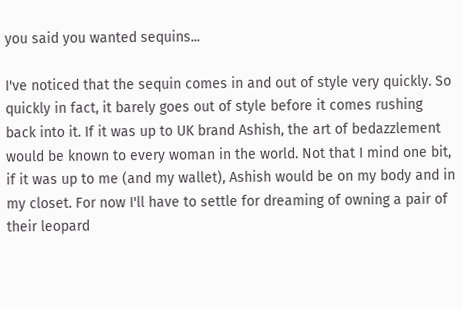you said you wanted sequins...

I've noticed that the sequin comes in and out of style very quickly. So quickly in fact, it barely goes out of style before it comes rushing back into it. If it was up to UK brand Ashish, the art of bedazzlement would be known to every woman in the world. Not that I mind one bit, if it was up to me (and my wallet), Ashish would be on my body and in my closet. For now I'll have to settle for dreaming of owning a pair of their leopard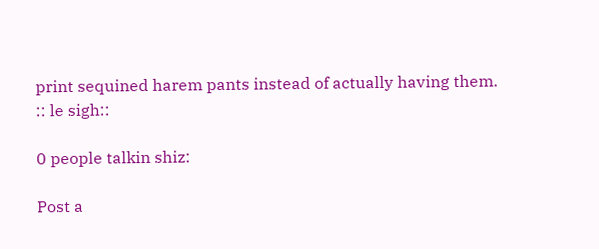print sequined harem pants instead of actually having them. :: le sigh::

0 people talkin shiz:

Post a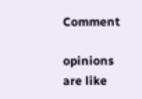Comment

opinions are like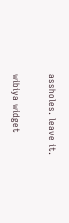assholes. leave it.

wibiya widget